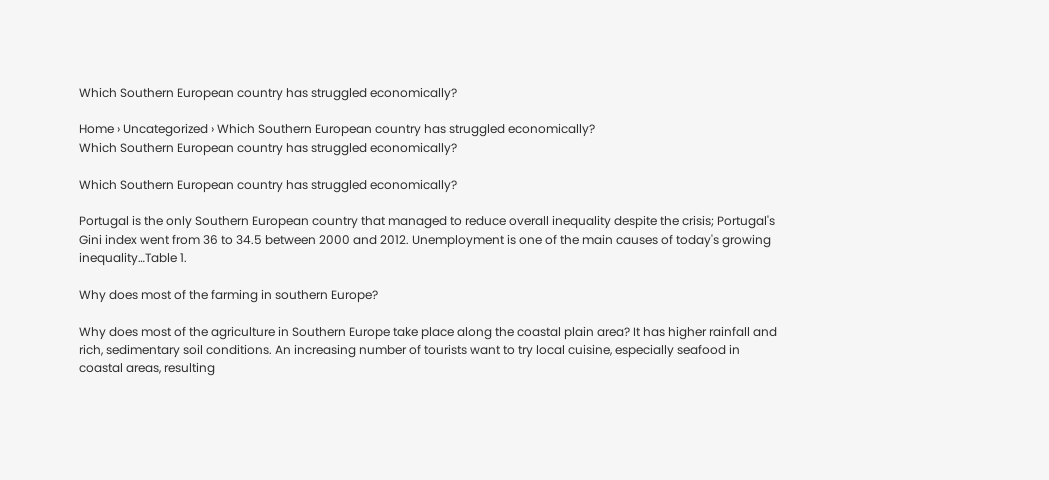Which Southern European country has struggled economically?

Home › Uncategorized › Which Southern European country has struggled economically?
Which Southern European country has struggled economically?

Which Southern European country has struggled economically?

Portugal is the only Southern European country that managed to reduce overall inequality despite the crisis; Portugal's Gini index went from 36 to 34.5 between 2000 and 2012. Unemployment is one of the main causes of today's growing inequality…Table 1.

Why does most of the farming in southern Europe?

Why does most of the agriculture in Southern Europe take place along the coastal plain area? It has higher rainfall and rich, sedimentary soil conditions. An increasing number of tourists want to try local cuisine, especially seafood in coastal areas, resulting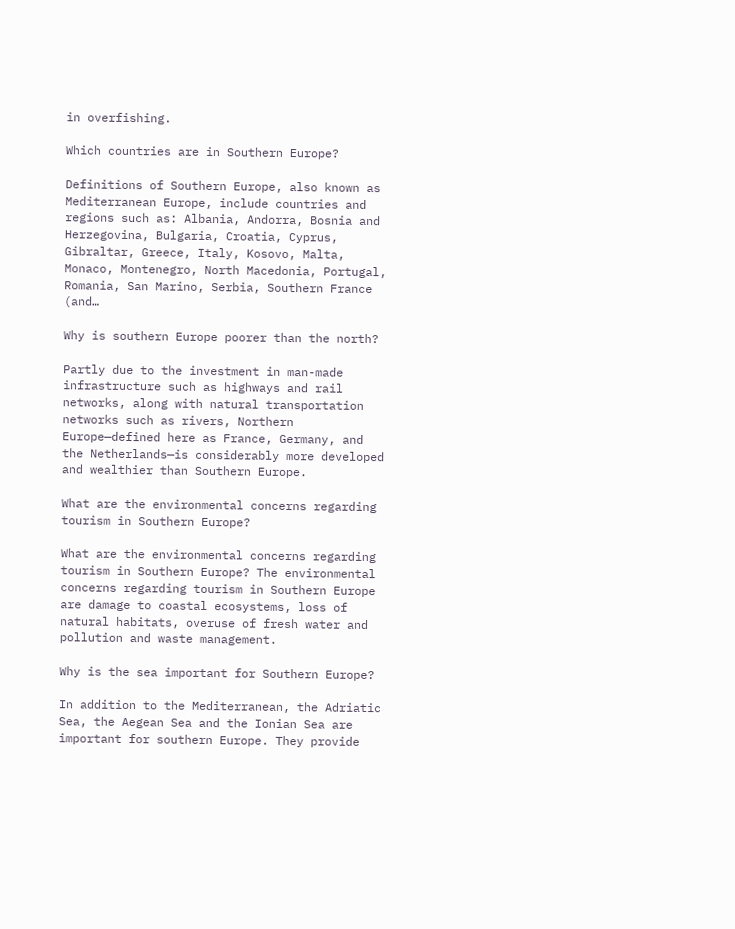in overfishing.

Which countries are in Southern Europe?

Definitions of Southern Europe, also known as Mediterranean Europe, include countries and regions such as: Albania, Andorra, Bosnia and Herzegovina, Bulgaria, Croatia, Cyprus, Gibraltar, Greece, Italy, Kosovo, Malta, Monaco, Montenegro, North Macedonia, Portugal, Romania, San Marino, Serbia, Southern France (and…

Why is southern Europe poorer than the north?

Partly due to the investment in man-made infrastructure such as highways and rail networks, along with natural transportation networks such as rivers, Northern Europe—defined here as France, Germany, and the Netherlands—is considerably more developed and wealthier than Southern Europe.

What are the environmental concerns regarding tourism in Southern Europe?

What are the environmental concerns regarding tourism in Southern Europe? The environmental concerns regarding tourism in Southern Europe are damage to coastal ecosystems, loss of natural habitats, overuse of fresh water and pollution and waste management.

Why is the sea important for Southern Europe?

In addition to the Mediterranean, the Adriatic Sea, the Aegean Sea and the Ionian Sea are important for southern Europe. They provide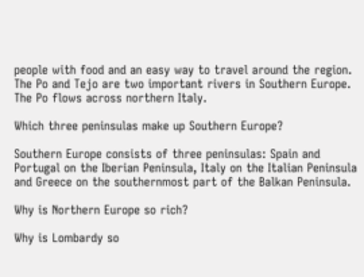people with food and an easy way to travel around the region. The Po and Tejo are two important rivers in Southern Europe. The Po flows across northern Italy.

Which three peninsulas make up Southern Europe?

Southern Europe consists of three peninsulas: Spain and Portugal on the Iberian Peninsula, Italy on the Italian Peninsula and Greece on the southernmost part of the Balkan Peninsula.

Why is Northern Europe so rich?

Why is Lombardy so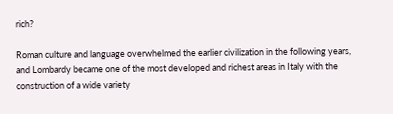rich?

Roman culture and language overwhelmed the earlier civilization in the following years, and Lombardy became one of the most developed and richest areas in Italy with the construction of a wide variety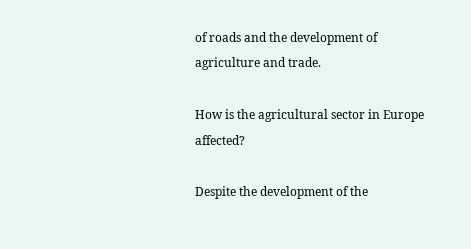of roads and the development of agriculture and trade.

How is the agricultural sector in Europe affected?

Despite the development of the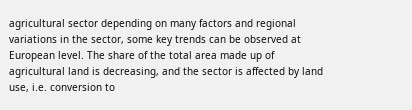agricultural sector depending on many factors and regional variations in the sector, some key trends can be observed at European level. The share of the total area made up of agricultural land is decreasing, and the sector is affected by land use, i.e. conversion to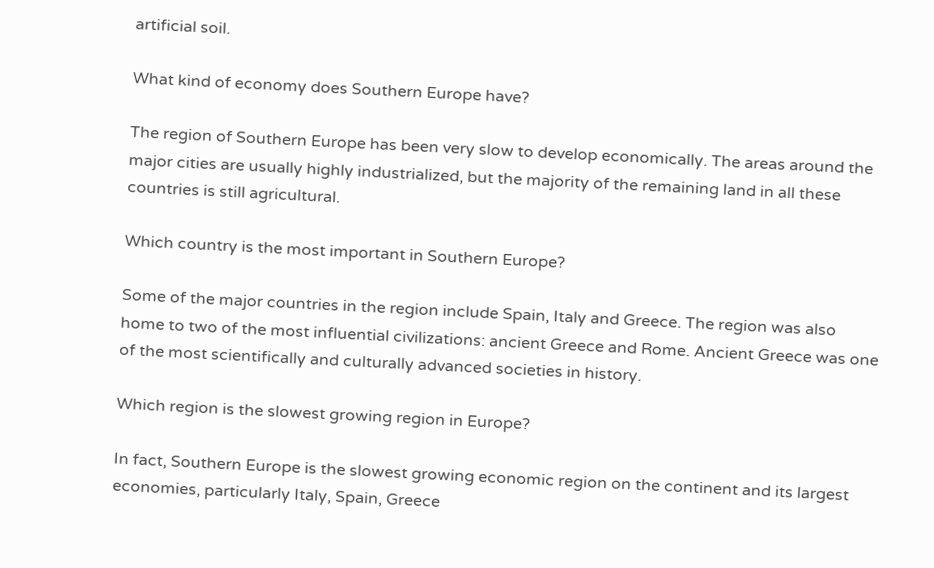artificial soil.

What kind of economy does Southern Europe have?

The region of Southern Europe has been very slow to develop economically. The areas around the major cities are usually highly industrialized, but the majority of the remaining land in all these countries is still agricultural.

Which country is the most important in Southern Europe?

Some of the major countries in the region include Spain, Italy and Greece. The region was also home to two of the most influential civilizations: ancient Greece and Rome. Ancient Greece was one of the most scientifically and culturally advanced societies in history.

Which region is the slowest growing region in Europe?

In fact, Southern Europe is the slowest growing economic region on the continent and its largest economies, particularly Italy, Spain, Greece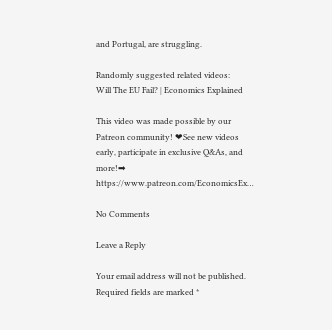and Portugal, are struggling.

Randomly suggested related videos:
Will The EU Fail? | Economics Explained

This video was made possible by our Patreon community! ❤See new videos early, participate in exclusive Q&As, and more!➡ https://www.patreon.com/EconomicsEx…

No Comments

Leave a Reply

Your email address will not be published. Required fields are marked *